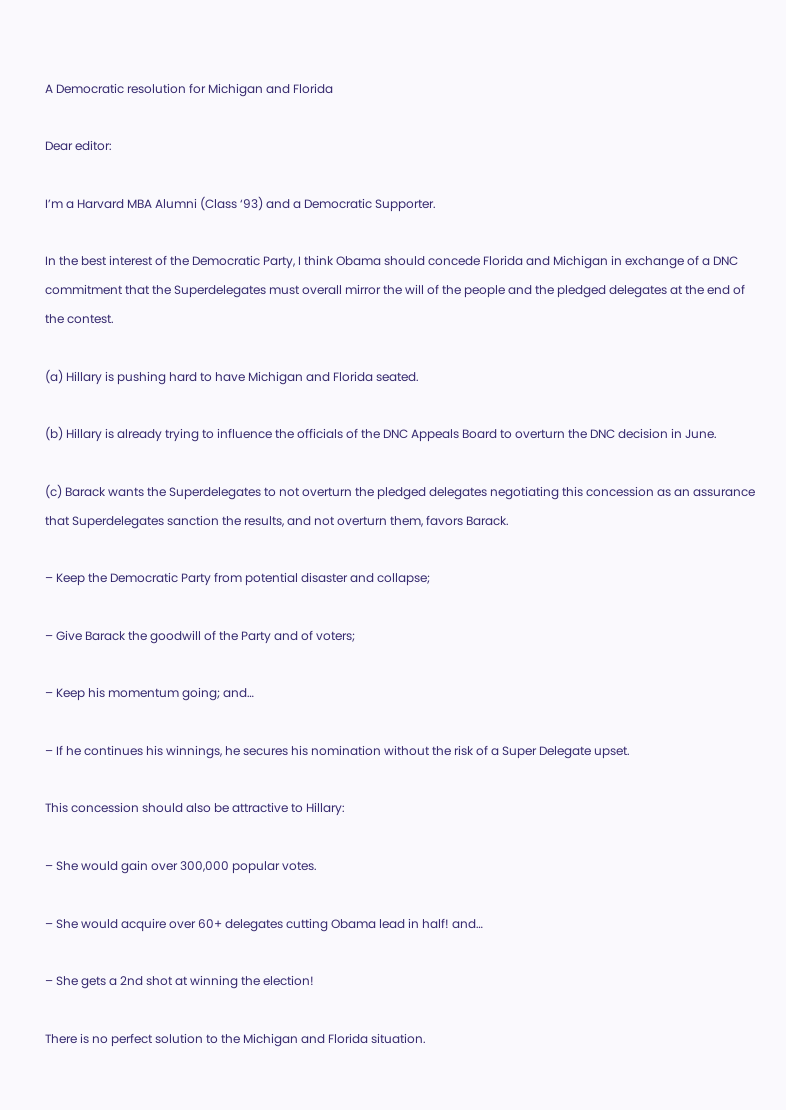A Democratic resolution for Michigan and Florida

Dear editor:

I’m a Harvard MBA Alumni (Class ‘93) and a Democratic Supporter.

In the best interest of the Democratic Party, I think Obama should concede Florida and Michigan in exchange of a DNC commitment that the Superdelegates must overall mirror the will of the people and the pledged delegates at the end of the contest.

(a) Hillary is pushing hard to have Michigan and Florida seated.

(b) Hillary is already trying to influence the officials of the DNC Appeals Board to overturn the DNC decision in June.

(c) Barack wants the Superdelegates to not overturn the pledged delegates negotiating this concession as an assurance that Superdelegates sanction the results, and not overturn them, favors Barack.

– Keep the Democratic Party from potential disaster and collapse;

– Give Barack the goodwill of the Party and of voters;

– Keep his momentum going; and…

– If he continues his winnings, he secures his nomination without the risk of a Super Delegate upset.

This concession should also be attractive to Hillary:

– She would gain over 300,000 popular votes.

– She would acquire over 60+ delegates cutting Obama lead in half! and…

– She gets a 2nd shot at winning the election!

There is no perfect solution to the Michigan and Florida situation.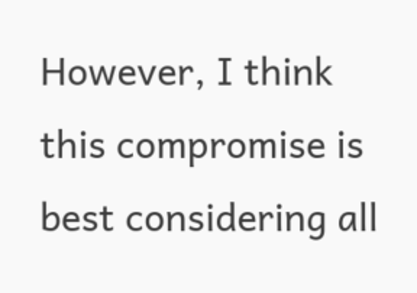However, I think this compromise is best considering all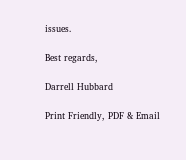issues.

Best regards,

Darrell Hubbard

Print Friendly, PDF & Email